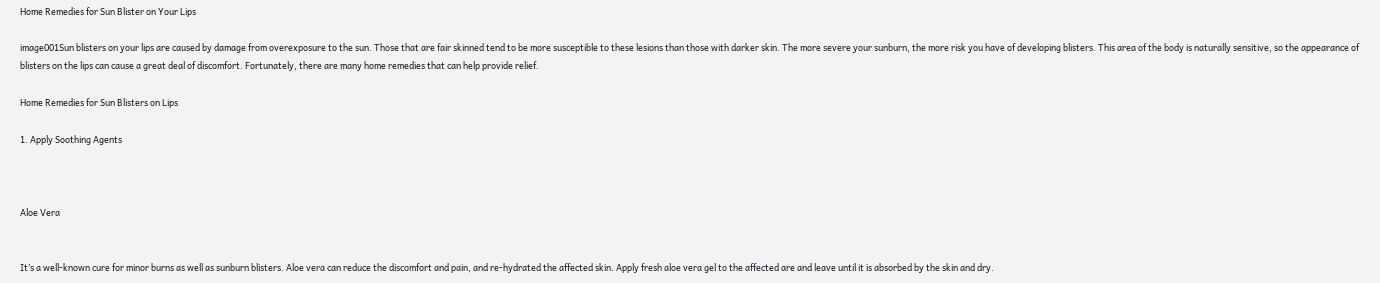Home Remedies for Sun Blister on Your Lips

image001Sun blisters on your lips are caused by damage from overexposure to the sun. Those that are fair skinned tend to be more susceptible to these lesions than those with darker skin. The more severe your sunburn, the more risk you have of developing blisters. This area of the body is naturally sensitive, so the appearance of blisters on the lips can cause a great deal of discomfort. Fortunately, there are many home remedies that can help provide relief.

Home Remedies for Sun Blisters on Lips

1. Apply Soothing Agents



Aloe Vera


It’s a well-known cure for minor burns as well as sunburn blisters. Aloe vera can reduce the discomfort and pain, and re-hydrated the affected skin. Apply fresh aloe vera gel to the affected are and leave until it is absorbed by the skin and dry.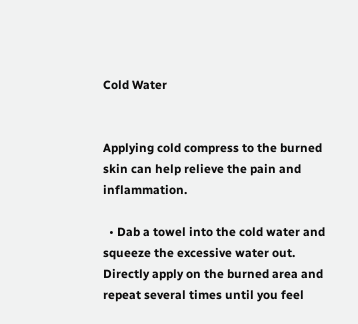Cold Water


Applying cold compress to the burned skin can help relieve the pain and inflammation.

  • Dab a towel into the cold water and squeeze the excessive water out. Directly apply on the burned area and repeat several times until you feel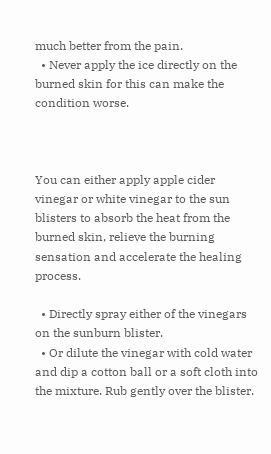much better from the pain.
  • Never apply the ice directly on the burned skin for this can make the condition worse.



You can either apply apple cider vinegar or white vinegar to the sun blisters to absorb the heat from the burned skin, relieve the burning sensation and accelerate the healing process.

  • Directly spray either of the vinegars on the sunburn blister.
  • Or dilute the vinegar with cold water and dip a cotton ball or a soft cloth into the mixture. Rub gently over the blister.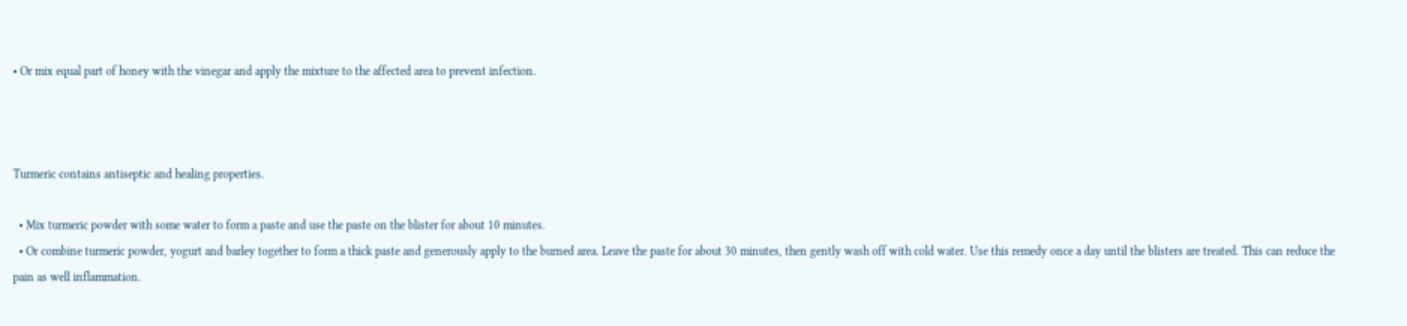• Or mix equal part of honey with the vinegar and apply the mixture to the affected area to prevent infection.



Turmeric contains antiseptic and healing properties.

  • Mix turmeric powder with some water to form a paste and use the paste on the blister for about 10 minutes.
  • Or combine turmeric powder, yogurt and barley together to form a thick paste and generously apply to the burned area. Leave the paste for about 30 minutes, then gently wash off with cold water. Use this remedy once a day until the blisters are treated. This can reduce the pain as well inflammation.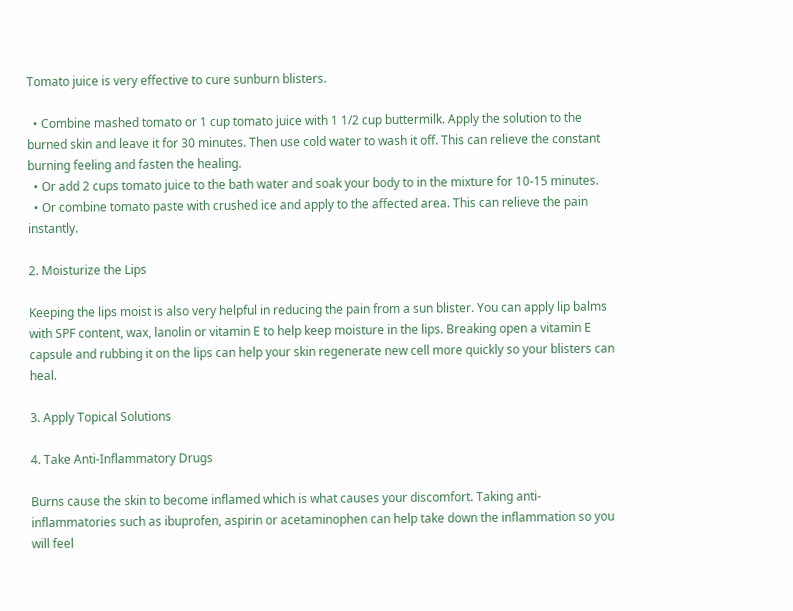Tomato juice is very effective to cure sunburn blisters.

  • Combine mashed tomato or 1 cup tomato juice with 1 1/2 cup buttermilk. Apply the solution to the burned skin and leave it for 30 minutes. Then use cold water to wash it off. This can relieve the constant burning feeling and fasten the healing.
  • Or add 2 cups tomato juice to the bath water and soak your body to in the mixture for 10-15 minutes.
  • Or combine tomato paste with crushed ice and apply to the affected area. This can relieve the pain instantly.

2. Moisturize the Lips

Keeping the lips moist is also very helpful in reducing the pain from a sun blister. You can apply lip balms with SPF content, wax, lanolin or vitamin E to help keep moisture in the lips. Breaking open a vitamin E capsule and rubbing it on the lips can help your skin regenerate new cell more quickly so your blisters can heal.

3. Apply Topical Solutions

4. Take Anti-Inflammatory Drugs

Burns cause the skin to become inflamed which is what causes your discomfort. Taking anti-inflammatories such as ibuprofen, aspirin or acetaminophen can help take down the inflammation so you will feel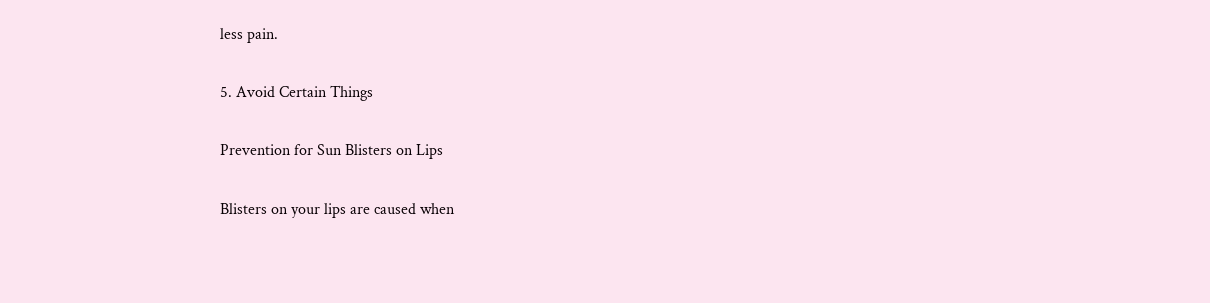less pain.

5. Avoid Certain Things

Prevention for Sun Blisters on Lips

Blisters on your lips are caused when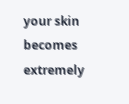your skin becomes extremely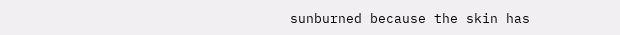sunburned because the skin has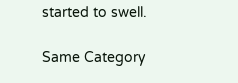started to swell.

Same Category